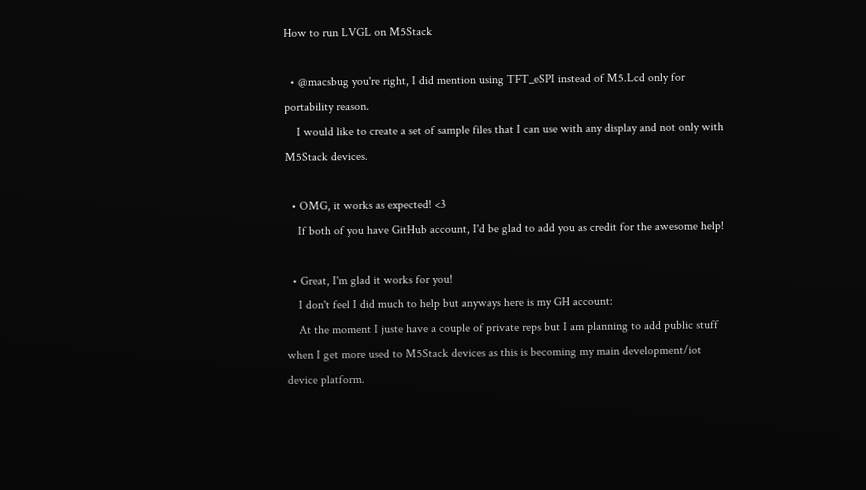How to run LVGL on M5Stack

  • @macsbug you're right, I did mention using TFT_eSPI instead of M5.Lcd only for portability reason.
    I would like to create a set of sample files that I can use with any display and not only with M5Stack devices.

  • OMG, it works as expected! <3
    If both of you have GitHub account, I'd be glad to add you as credit for the awesome help!

  • Great, I'm glad it works for you!
    I don't feel I did much to help but anyways here is my GH account:
    At the moment I juste have a couple of private reps but I am planning to add public stuff when I get more used to M5Stack devices as this is becoming my main development/iot device platform.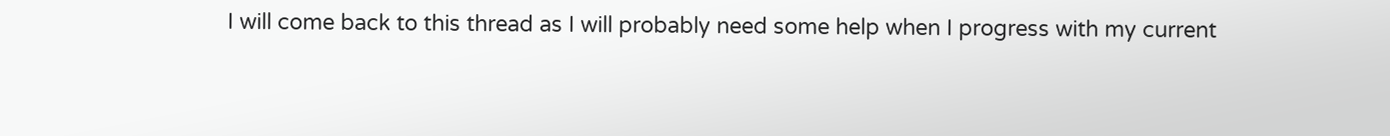I will come back to this thread as I will probably need some help when I progress with my current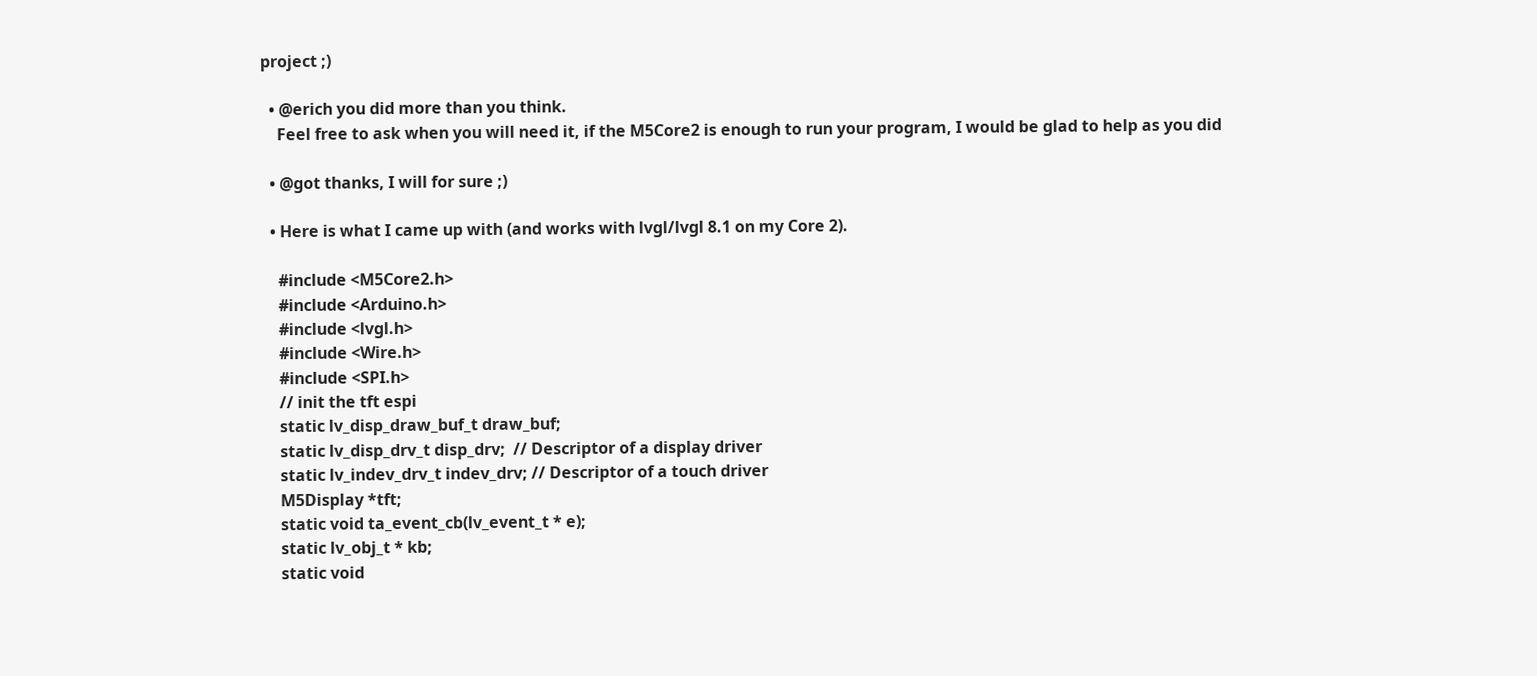project ;)

  • @erich you did more than you think.
    Feel free to ask when you will need it, if the M5Core2 is enough to run your program, I would be glad to help as you did

  • @got thanks, I will for sure ;)

  • Here is what I came up with (and works with lvgl/lvgl 8.1 on my Core 2).

    #include <M5Core2.h>
    #include <Arduino.h>
    #include <lvgl.h>
    #include <Wire.h>
    #include <SPI.h>
    // init the tft espi
    static lv_disp_draw_buf_t draw_buf;
    static lv_disp_drv_t disp_drv;  // Descriptor of a display driver
    static lv_indev_drv_t indev_drv; // Descriptor of a touch driver
    M5Display *tft;
    static void ta_event_cb(lv_event_t * e);
    static lv_obj_t * kb;
    static void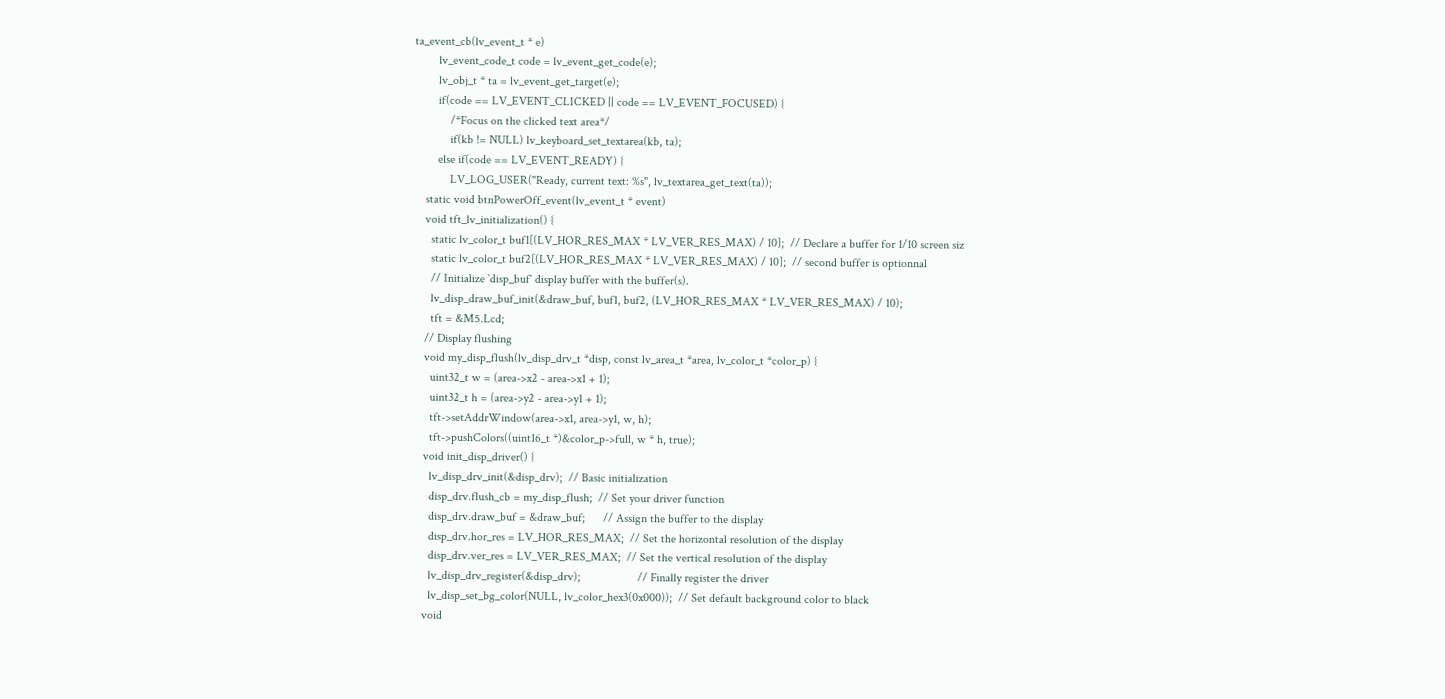ta_event_cb(lv_event_t * e)
        lv_event_code_t code = lv_event_get_code(e);
        lv_obj_t * ta = lv_event_get_target(e);
        if(code == LV_EVENT_CLICKED || code == LV_EVENT_FOCUSED) {
            /*Focus on the clicked text area*/
            if(kb != NULL) lv_keyboard_set_textarea(kb, ta);
        else if(code == LV_EVENT_READY) {
            LV_LOG_USER("Ready, current text: %s", lv_textarea_get_text(ta));
    static void btnPowerOff_event(lv_event_t * event)
    void tft_lv_initialization() {
      static lv_color_t buf1[(LV_HOR_RES_MAX * LV_VER_RES_MAX) / 10];  // Declare a buffer for 1/10 screen siz
      static lv_color_t buf2[(LV_HOR_RES_MAX * LV_VER_RES_MAX) / 10];  // second buffer is optionnal
      // Initialize `disp_buf` display buffer with the buffer(s).
      lv_disp_draw_buf_init(&draw_buf, buf1, buf2, (LV_HOR_RES_MAX * LV_VER_RES_MAX) / 10);
      tft = &M5.Lcd;
    // Display flushing
    void my_disp_flush(lv_disp_drv_t *disp, const lv_area_t *area, lv_color_t *color_p) {
      uint32_t w = (area->x2 - area->x1 + 1);
      uint32_t h = (area->y2 - area->y1 + 1);
      tft->setAddrWindow(area->x1, area->y1, w, h);
      tft->pushColors((uint16_t *)&color_p->full, w * h, true);
    void init_disp_driver() {
      lv_disp_drv_init(&disp_drv);  // Basic initialization
      disp_drv.flush_cb = my_disp_flush;  // Set your driver function
      disp_drv.draw_buf = &draw_buf;      // Assign the buffer to the display
      disp_drv.hor_res = LV_HOR_RES_MAX;  // Set the horizontal resolution of the display
      disp_drv.ver_res = LV_VER_RES_MAX;  // Set the vertical resolution of the display
      lv_disp_drv_register(&disp_drv);                   // Finally register the driver
      lv_disp_set_bg_color(NULL, lv_color_hex3(0x000));  // Set default background color to black
    void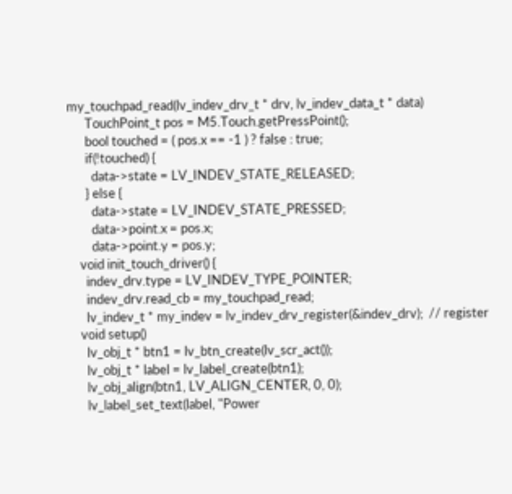my_touchpad_read(lv_indev_drv_t * drv, lv_indev_data_t * data)
      TouchPoint_t pos = M5.Touch.getPressPoint();
      bool touched = ( pos.x == -1 ) ? false : true;
      if(!touched) {
        data->state = LV_INDEV_STATE_RELEASED;
      } else {
        data->state = LV_INDEV_STATE_PRESSED;
        data->point.x = pos.x;
        data->point.y = pos.y;
    void init_touch_driver() {
      indev_drv.type = LV_INDEV_TYPE_POINTER;
      indev_drv.read_cb = my_touchpad_read;
      lv_indev_t * my_indev = lv_indev_drv_register(&indev_drv);  // register
    void setup()
      lv_obj_t * btn1 = lv_btn_create(lv_scr_act());
      lv_obj_t * label = lv_label_create(btn1);
      lv_obj_align(btn1, LV_ALIGN_CENTER, 0, 0);
      lv_label_set_text(label, "Power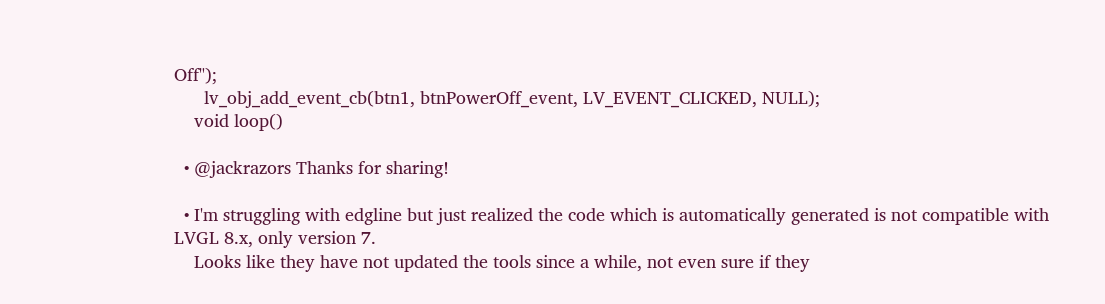Off");
      lv_obj_add_event_cb(btn1, btnPowerOff_event, LV_EVENT_CLICKED, NULL);
    void loop()

  • @jackrazors Thanks for sharing!

  • I'm struggling with edgline but just realized the code which is automatically generated is not compatible with LVGL 8.x, only version 7.
    Looks like they have not updated the tools since a while, not even sure if they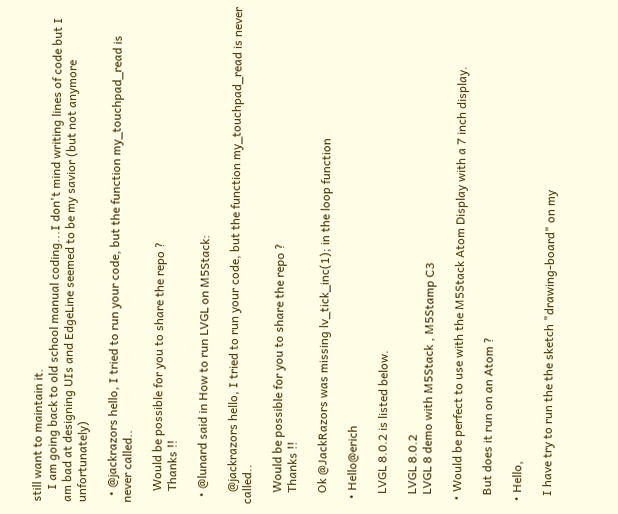still want to maintain it.
    I am going back to old school manual coding...I don't mind writing lines of code but I am bad at designing UIs and EdgeLine seemed to be my savior (but not anymore unfortunately)

  • @jackrazors hello, I tried to run your code, but the function my_touchpad_read is never called..

    Would be possible for you to share the repo ?
    Thanks !!

  • @lunard said in How to run LVGL on M5Stack:

    @jackrazors hello, I tried to run your code, but the function my_touchpad_read is never called..

    Would be possible for you to share the repo ?
    Thanks !!

    Ok @JackRazors was missing lv_tick_inc(1); in the loop function

  • Hello@erich

    LVGL 8.0.2 is listed below.

    LVGL 8.0.2
    LVGL 8 demo with M5Stack , M5Stamp C3

  • Would be perfect to use with the M5Stack Atom Display with a 7 inch display.

    But does it run on an Atom ?

  • Hello,

    I have try to run the the sketch "drawing-board" on my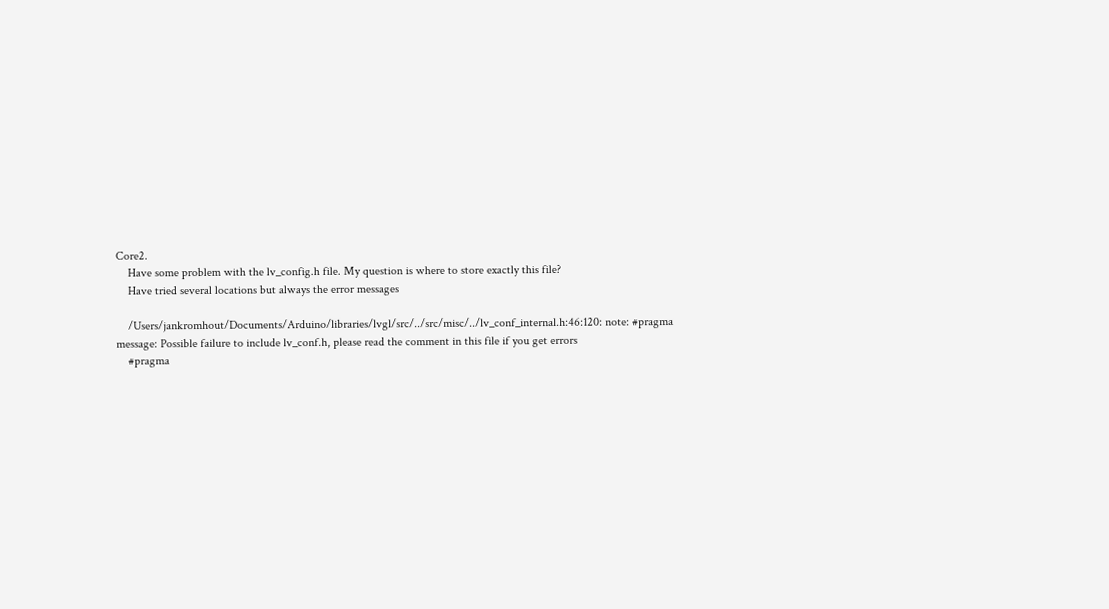Core2.
    Have some problem with the lv_config.h file. My question is where to store exactly this file?
    Have tried several locations but always the error messages

    /Users/jankromhout/Documents/Arduino/libraries/lvgl/src/../src/misc/../lv_conf_internal.h:46:120: note: #pragma message: Possible failure to include lv_conf.h, please read the comment in this file if you get errors
    #pragma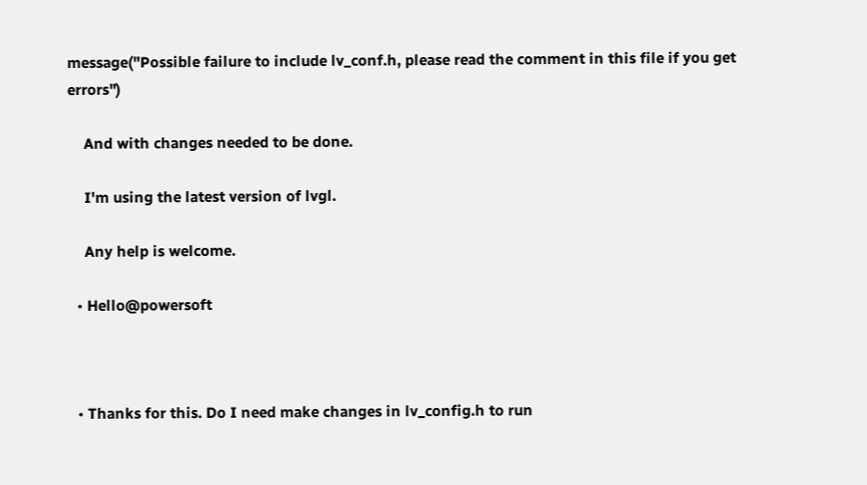message("Possible failure to include lv_conf.h, please read the comment in this file if you get errors")

    And with changes needed to be done.

    I'm using the latest version of lvgl.

    Any help is welcome.

  • Hello@powersoft



  • Thanks for this. Do I need make changes in lv_config.h to run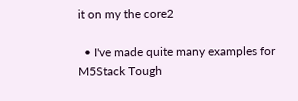it on my the core2

  • I've made quite many examples for M5Stack Tough